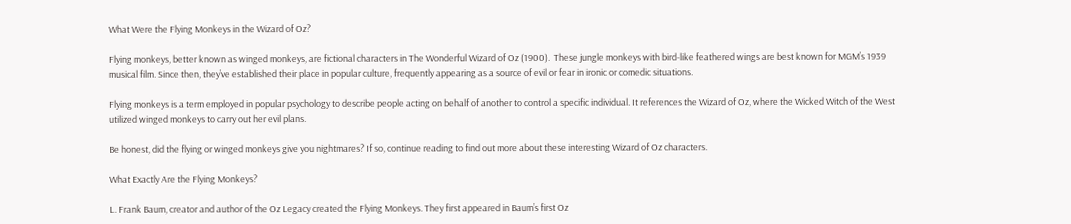What Were the Flying Monkeys in the Wizard of Oz?

Flying monkeys, better known as winged monkeys, are fictional characters in The Wonderful Wizard of Oz (1900).  These jungle monkeys with bird-like feathered wings are best known for MGM’s 1939 musical film. Since then, they’ve established their place in popular culture, frequently appearing as a source of evil or fear in ironic or comedic situations.

Flying monkeys is a term employed in popular psychology to describe people acting on behalf of another to control a specific individual. It references the Wizard of Oz, where the Wicked Witch of the West utilized winged monkeys to carry out her evil plans.

Be honest, did the flying or winged monkeys give you nightmares? If so, continue reading to find out more about these interesting Wizard of Oz characters.

What Exactly Are the Flying Monkeys?

L. Frank Baum, creator and author of the Oz Legacy created the Flying Monkeys. They first appeared in Baum’s first Oz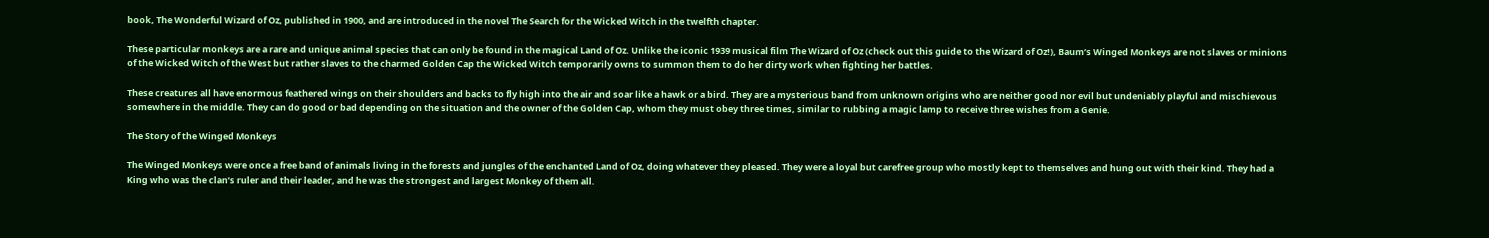book, The Wonderful Wizard of Oz, published in 1900, and are introduced in the novel The Search for the Wicked Witch in the twelfth chapter.

These particular monkeys are a rare and unique animal species that can only be found in the magical Land of Oz. Unlike the iconic 1939 musical film The Wizard of Oz (check out this guide to the Wizard of Oz!), Baum’s Winged Monkeys are not slaves or minions of the Wicked Witch of the West but rather slaves to the charmed Golden Cap the Wicked Witch temporarily owns to summon them to do her dirty work when fighting her battles.

These creatures all have enormous feathered wings on their shoulders and backs to fly high into the air and soar like a hawk or a bird. They are a mysterious band from unknown origins who are neither good nor evil but undeniably playful and mischievous somewhere in the middle. They can do good or bad depending on the situation and the owner of the Golden Cap, whom they must obey three times, similar to rubbing a magic lamp to receive three wishes from a Genie.

The Story of the Winged Monkeys

The Winged Monkeys were once a free band of animals living in the forests and jungles of the enchanted Land of Oz, doing whatever they pleased. They were a loyal but carefree group who mostly kept to themselves and hung out with their kind. They had a King who was the clan’s ruler and their leader, and he was the strongest and largest Monkey of them all.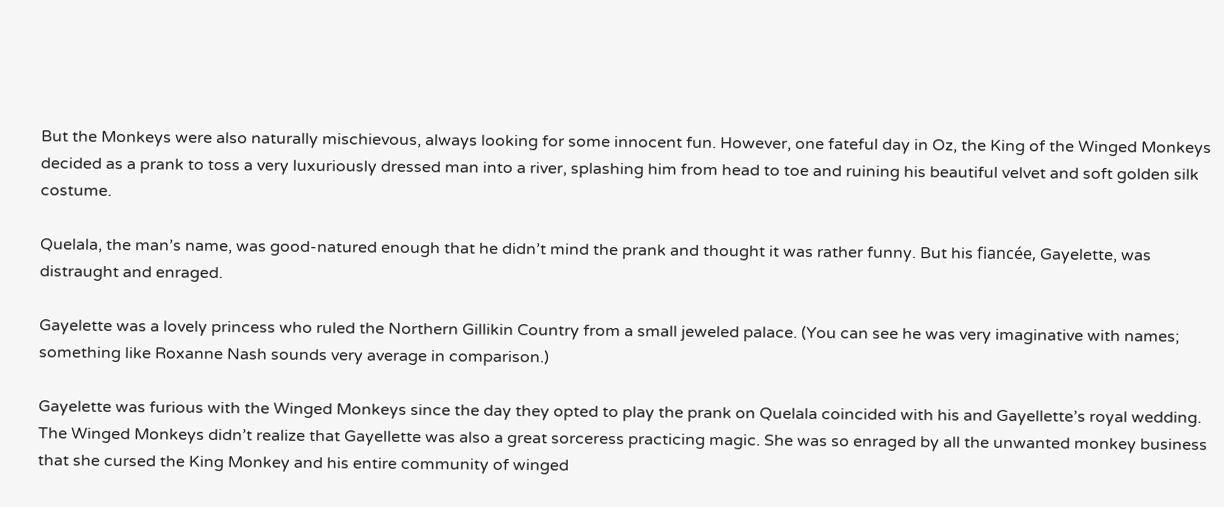But the Monkeys were also naturally mischievous, always looking for some innocent fun. However, one fateful day in Oz, the King of the Winged Monkeys decided as a prank to toss a very luxuriously dressed man into a river, splashing him from head to toe and ruining his beautiful velvet and soft golden silk costume.

Quelala, the man’s name, was good-natured enough that he didn’t mind the prank and thought it was rather funny. But his fiancée, Gayelette, was distraught and enraged.

Gayelette was a lovely princess who ruled the Northern Gillikin Country from a small jeweled palace. (You can see he was very imaginative with names; something like Roxanne Nash sounds very average in comparison.)

Gayelette was furious with the Winged Monkeys since the day they opted to play the prank on Quelala coincided with his and Gayellette’s royal wedding. The Winged Monkeys didn’t realize that Gayellette was also a great sorceress practicing magic. She was so enraged by all the unwanted monkey business that she cursed the King Monkey and his entire community of winged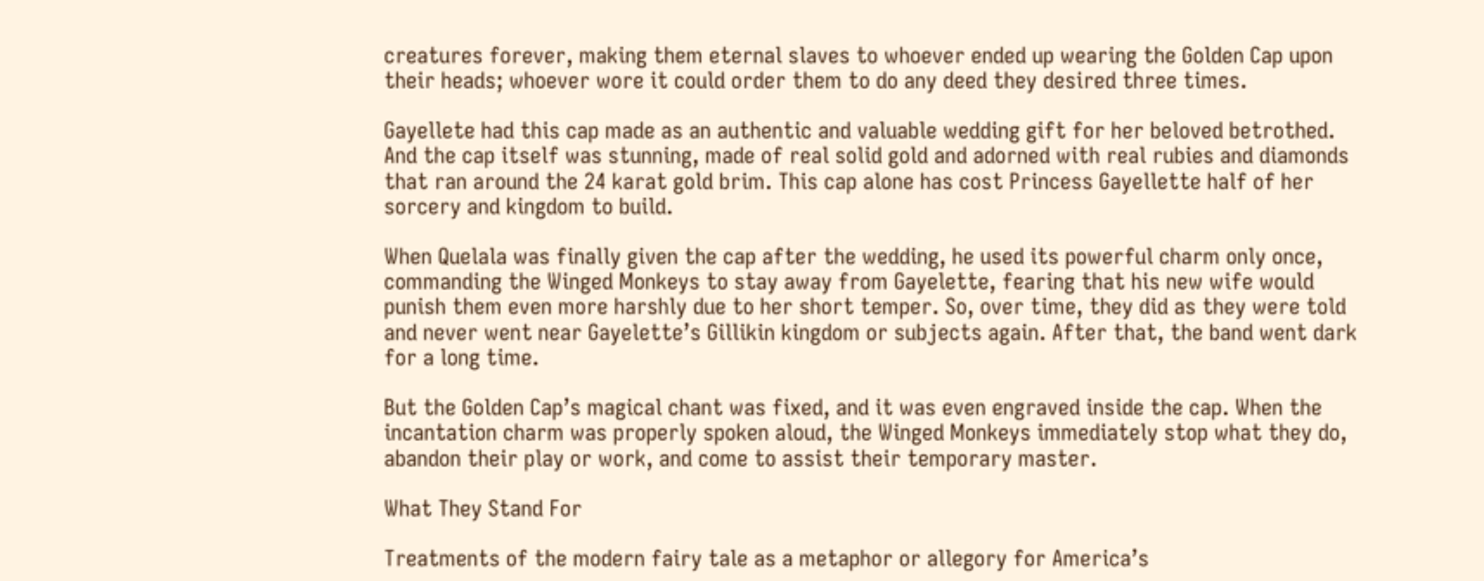creatures forever, making them eternal slaves to whoever ended up wearing the Golden Cap upon their heads; whoever wore it could order them to do any deed they desired three times.

Gayellete had this cap made as an authentic and valuable wedding gift for her beloved betrothed. And the cap itself was stunning, made of real solid gold and adorned with real rubies and diamonds that ran around the 24 karat gold brim. This cap alone has cost Princess Gayellette half of her sorcery and kingdom to build.

When Quelala was finally given the cap after the wedding, he used its powerful charm only once, commanding the Winged Monkeys to stay away from Gayelette, fearing that his new wife would punish them even more harshly due to her short temper. So, over time, they did as they were told and never went near Gayelette’s Gillikin kingdom or subjects again. After that, the band went dark for a long time.

But the Golden Cap’s magical chant was fixed, and it was even engraved inside the cap. When the incantation charm was properly spoken aloud, the Winged Monkeys immediately stop what they do, abandon their play or work, and come to assist their temporary master.

What They Stand For

Treatments of the modern fairy tale as a metaphor or allegory for America’s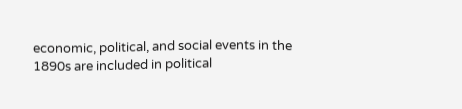economic, political, and social events in the 1890s are included in political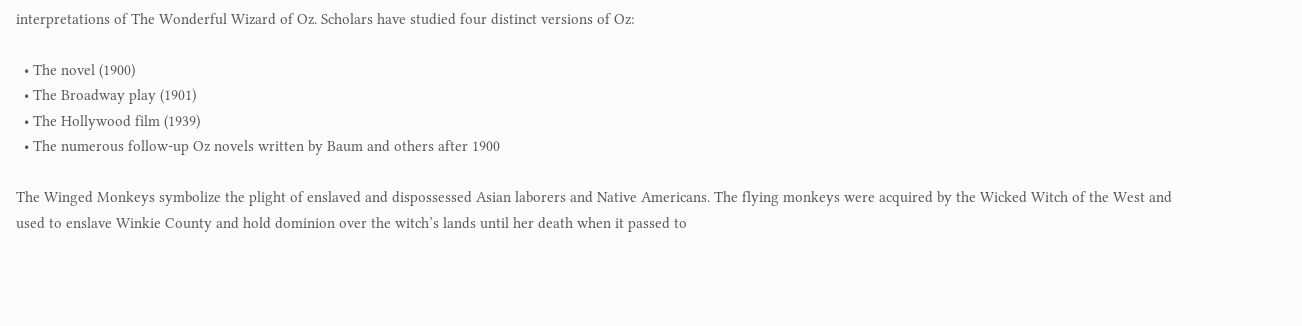interpretations of The Wonderful Wizard of Oz. Scholars have studied four distinct versions of Oz:

  • The novel (1900)
  • The Broadway play (1901)
  • The Hollywood film (1939)
  • The numerous follow-up Oz novels written by Baum and others after 1900

The Winged Monkeys symbolize the plight of enslaved and dispossessed Asian laborers and Native Americans. The flying monkeys were acquired by the Wicked Witch of the West and used to enslave Winkie County and hold dominion over the witch’s lands until her death when it passed to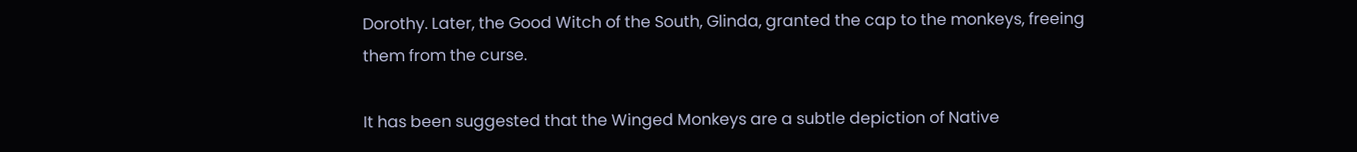Dorothy. Later, the Good Witch of the South, Glinda, granted the cap to the monkeys, freeing them from the curse.

It has been suggested that the Winged Monkeys are a subtle depiction of Native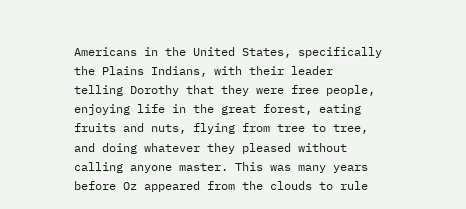Americans in the United States, specifically the Plains Indians, with their leader telling Dorothy that they were free people, enjoying life in the great forest, eating fruits and nuts, flying from tree to tree, and doing whatever they pleased without calling anyone master. This was many years before Oz appeared from the clouds to rule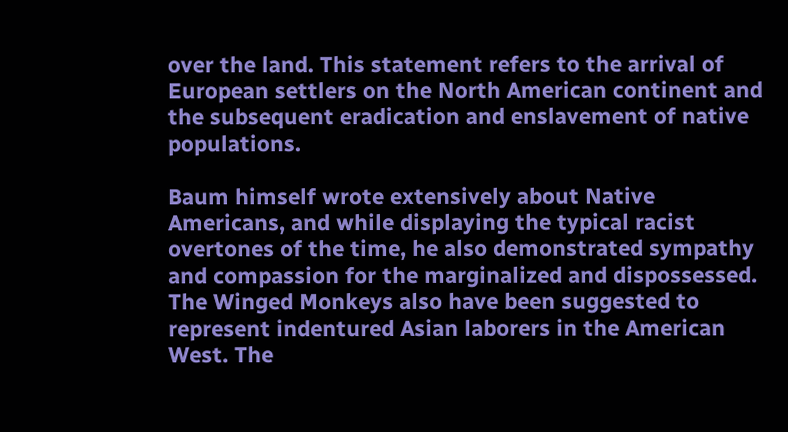over the land. This statement refers to the arrival of European settlers on the North American continent and the subsequent eradication and enslavement of native populations.

Baum himself wrote extensively about Native Americans, and while displaying the typical racist overtones of the time, he also demonstrated sympathy and compassion for the marginalized and dispossessed. The Winged Monkeys also have been suggested to represent indentured Asian laborers in the American West. The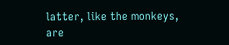latter, like the monkeys, are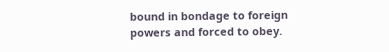bound in bondage to foreign powers and forced to obey.